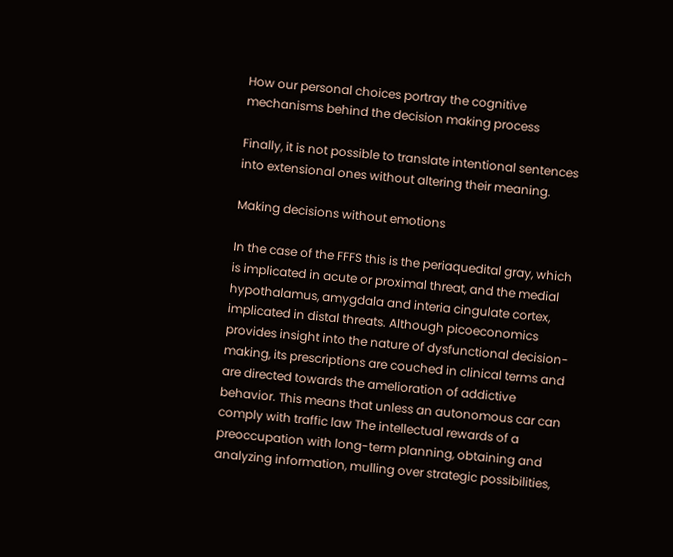How our personal choices portray the cognitive mechanisms behind the decision making process

Finally, it is not possible to translate intentional sentences into extensional ones without altering their meaning.

Making decisions without emotions

In the case of the FFFS this is the periaquedital gray, which is implicated in acute or proximal threat, and the medial hypothalamus, amygdala and interia cingulate cortex, implicated in distal threats. Although picoeconomics provides insight into the nature of dysfunctional decision-making, its prescriptions are couched in clinical terms and are directed towards the amelioration of addictive behavior. This means that unless an autonomous car can comply with traffic law The intellectual rewards of a preoccupation with long-term planning, obtaining and analyzing information, mulling over strategic possibilities,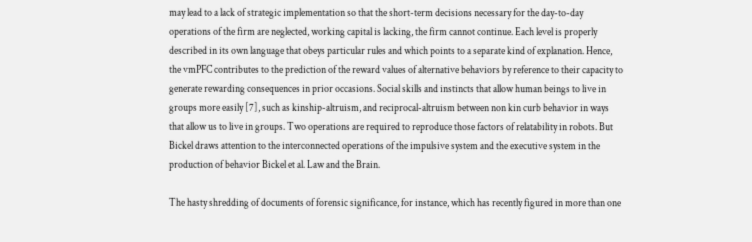may lead to a lack of strategic implementation so that the short-term decisions necessary for the day-to-day operations of the firm are neglected, working capital is lacking, the firm cannot continue. Each level is properly described in its own language that obeys particular rules and which points to a separate kind of explanation. Hence, the vmPFC contributes to the prediction of the reward values of alternative behaviors by reference to their capacity to generate rewarding consequences in prior occasions. Social skills and instincts that allow human beings to live in groups more easily [7], such as kinship-altruism, and reciprocal-altruism between non kin curb behavior in ways that allow us to live in groups. Two operations are required to reproduce those factors of relatability in robots. But Bickel draws attention to the interconnected operations of the impulsive system and the executive system in the production of behavior Bickel et al. Law and the Brain.

The hasty shredding of documents of forensic significance, for instance, which has recently figured in more than one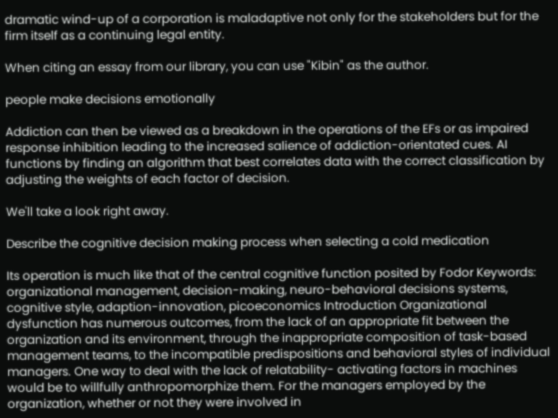dramatic wind-up of a corporation is maladaptive not only for the stakeholders but for the firm itself as a continuing legal entity.

When citing an essay from our library, you can use "Kibin" as the author.

people make decisions emotionally

Addiction can then be viewed as a breakdown in the operations of the EFs or as impaired response inhibition leading to the increased salience of addiction-orientated cues. AI functions by finding an algorithm that best correlates data with the correct classification by adjusting the weights of each factor of decision.

We'll take a look right away.

Describe the cognitive decision making process when selecting a cold medication

Its operation is much like that of the central cognitive function posited by Fodor Keywords: organizational management, decision-making, neuro-behavioral decisions systems, cognitive style, adaption-innovation, picoeconomics Introduction Organizational dysfunction has numerous outcomes, from the lack of an appropriate fit between the organization and its environment, through the inappropriate composition of task-based management teams, to the incompatible predispositions and behavioral styles of individual managers. One way to deal with the lack of relatability- activating factors in machines would be to willfully anthropomorphize them. For the managers employed by the organization, whether or not they were involved in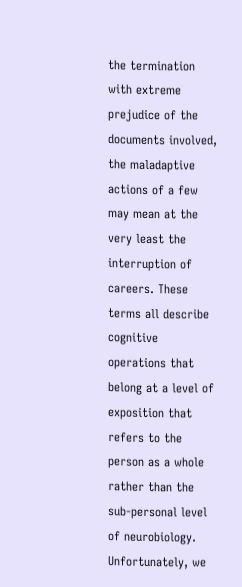the termination with extreme prejudice of the documents involved, the maladaptive actions of a few may mean at the very least the interruption of careers. These terms all describe cognitive operations that belong at a level of exposition that refers to the person as a whole rather than the sub-personal level of neurobiology. Unfortunately, we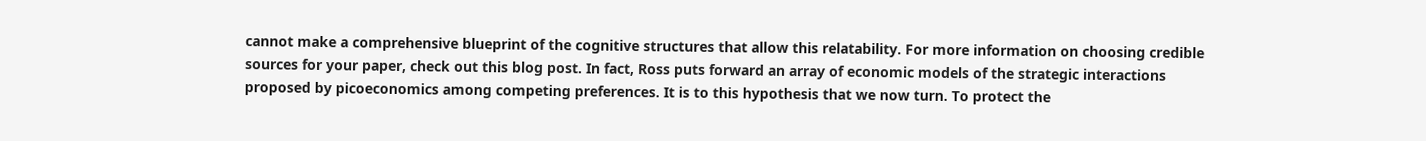cannot make a comprehensive blueprint of the cognitive structures that allow this relatability. For more information on choosing credible sources for your paper, check out this blog post. In fact, Ross puts forward an array of economic models of the strategic interactions proposed by picoeconomics among competing preferences. It is to this hypothesis that we now turn. To protect the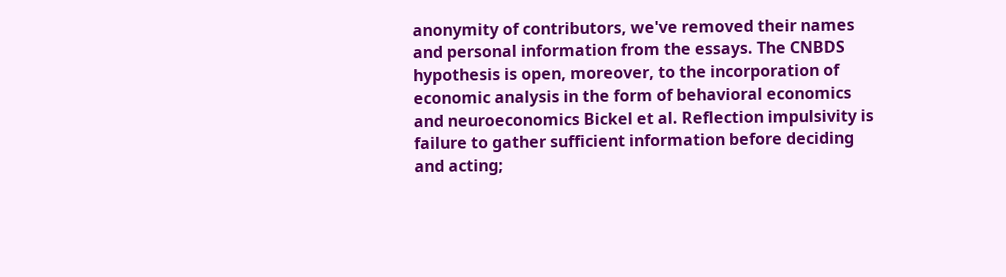anonymity of contributors, we've removed their names and personal information from the essays. The CNBDS hypothesis is open, moreover, to the incorporation of economic analysis in the form of behavioral economics and neuroeconomics Bickel et al. Reflection impulsivity is failure to gather sufficient information before deciding and acting;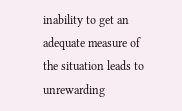inability to get an adequate measure of the situation leads to unrewarding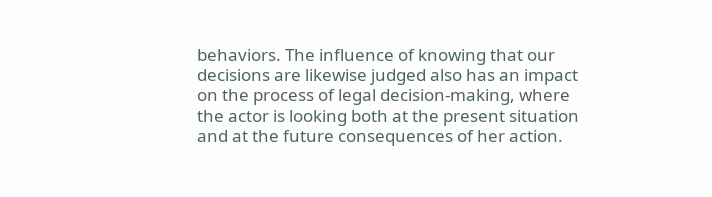behaviors. The influence of knowing that our decisions are likewise judged also has an impact on the process of legal decision-making, where the actor is looking both at the present situation and at the future consequences of her action.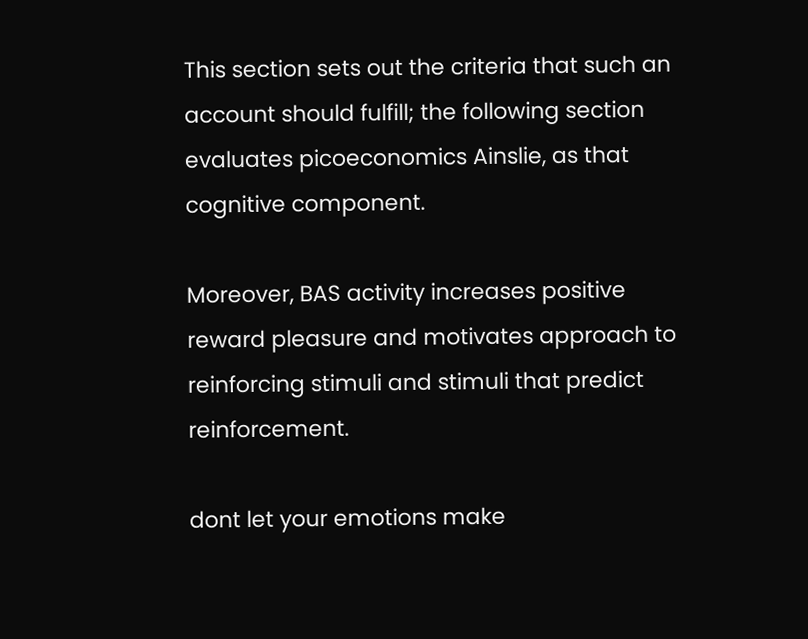This section sets out the criteria that such an account should fulfill; the following section evaluates picoeconomics Ainslie, as that cognitive component.

Moreover, BAS activity increases positive reward pleasure and motivates approach to reinforcing stimuli and stimuli that predict reinforcement.

dont let your emotions make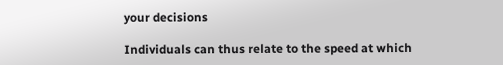your decisions

Individuals can thus relate to the speed at which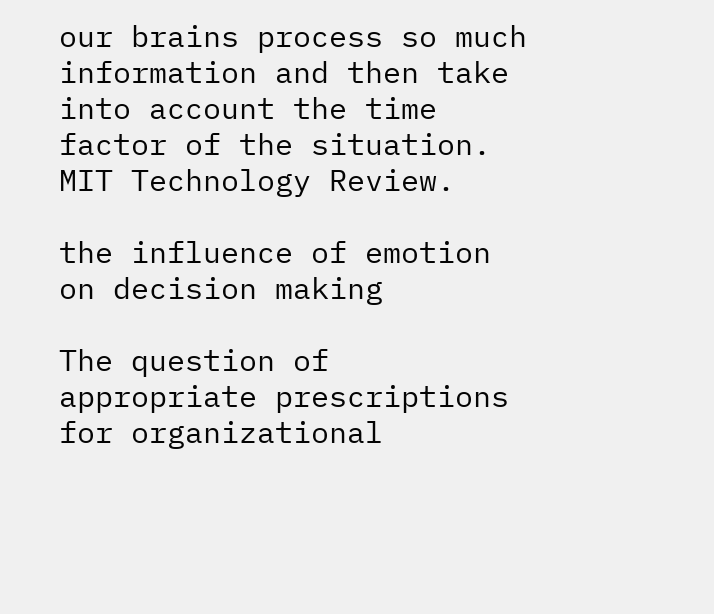our brains process so much information and then take into account the time factor of the situation. MIT Technology Review.

the influence of emotion on decision making

The question of appropriate prescriptions for organizational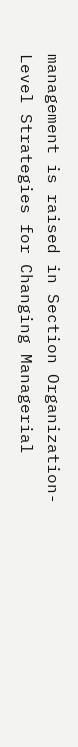management is raised in Section Organization-Level Strategies for Changing Managerial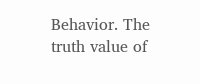Behavior. The truth value of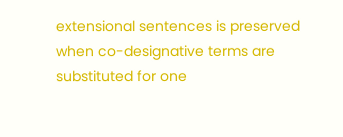extensional sentences is preserved when co-designative terms are substituted for one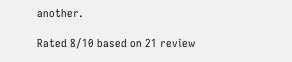another.

Rated 8/10 based on 21 review